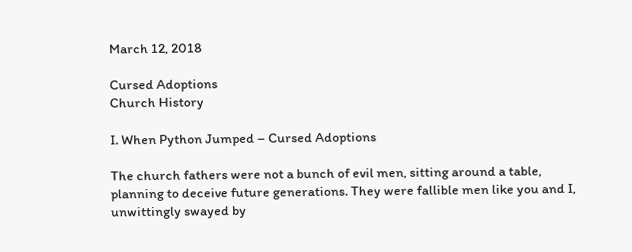March 12, 2018

Cursed Adoptions
Church History

I. When Python Jumped – Cursed Adoptions

The church fathers were not a bunch of evil men, sitting around a table, planning to deceive future generations. They were fallible men like you and I, unwittingly swayed by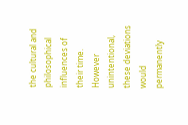the cultural and philosophical influences of their time. However unintentional, these deviations would permanently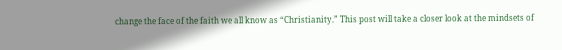change the face of the faith we all know as “Christianity.” This post will take a closer look at the mindsets of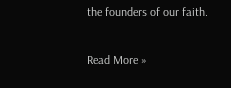the founders of our faith.

Read More »